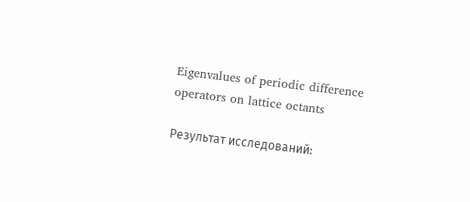Eigenvalues of periodic difference operators on lattice octants

Результат исследований: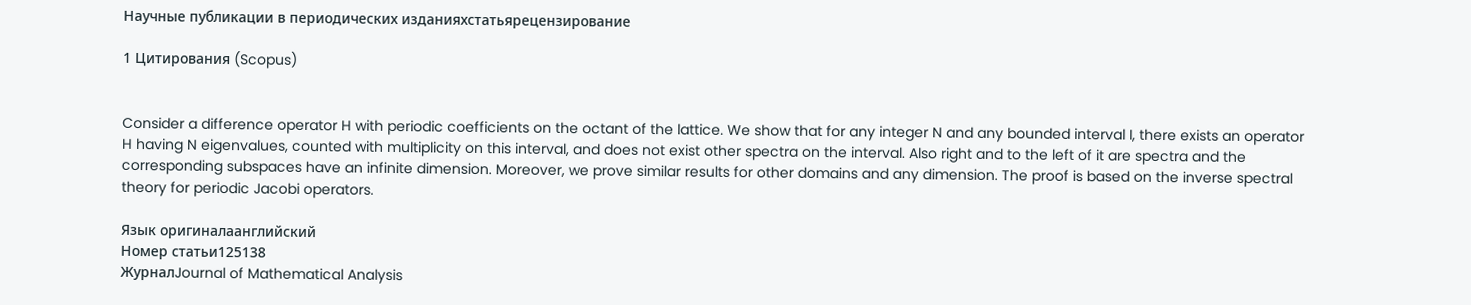Научные публикации в периодических изданияхстатьярецензирование

1 Цитирования (Scopus)


Consider a difference operator H with periodic coefficients on the octant of the lattice. We show that for any integer N and any bounded interval I, there exists an operator H having N eigenvalues, counted with multiplicity on this interval, and does not exist other spectra on the interval. Also right and to the left of it are spectra and the corresponding subspaces have an infinite dimension. Moreover, we prove similar results for other domains and any dimension. The proof is based on the inverse spectral theory for periodic Jacobi operators.

Язык оригиналаанглийский
Номер статьи125138
ЖурналJournal of Mathematical Analysis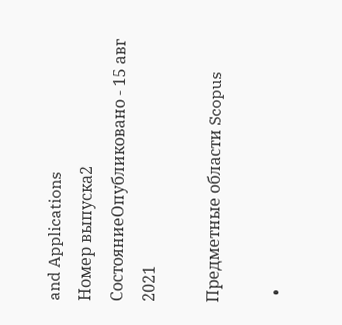and Applications
Номер выпуска2
СостояниеОпубликовано - 15 авг 2021

Предметные области Scopus

  •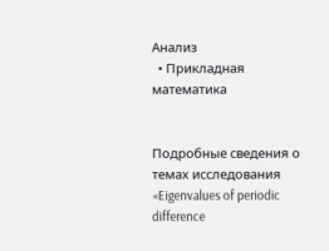Анализ
  • Прикладная математика


Подробные сведения о темах исследования «Eigenvalues of periodic difference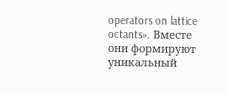operators on lattice octants». Вместе они формируют уникальный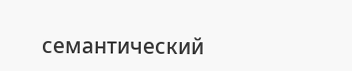семантический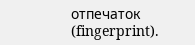отпечаток (fingerprint).